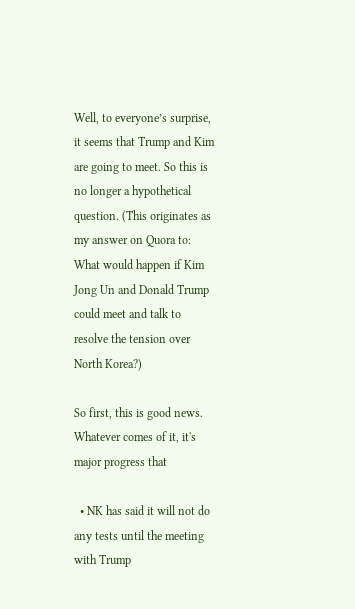Well, to everyone’s surprise, it seems that Trump and Kim are going to meet. So this is no longer a hypothetical question. (This originates as my answer on Quora to: What would happen if Kim Jong Un and Donald Trump could meet and talk to resolve the tension over North Korea?)

So first, this is good news. Whatever comes of it, it's major progress that

  • NK has said it will not do any tests until the meeting with Trump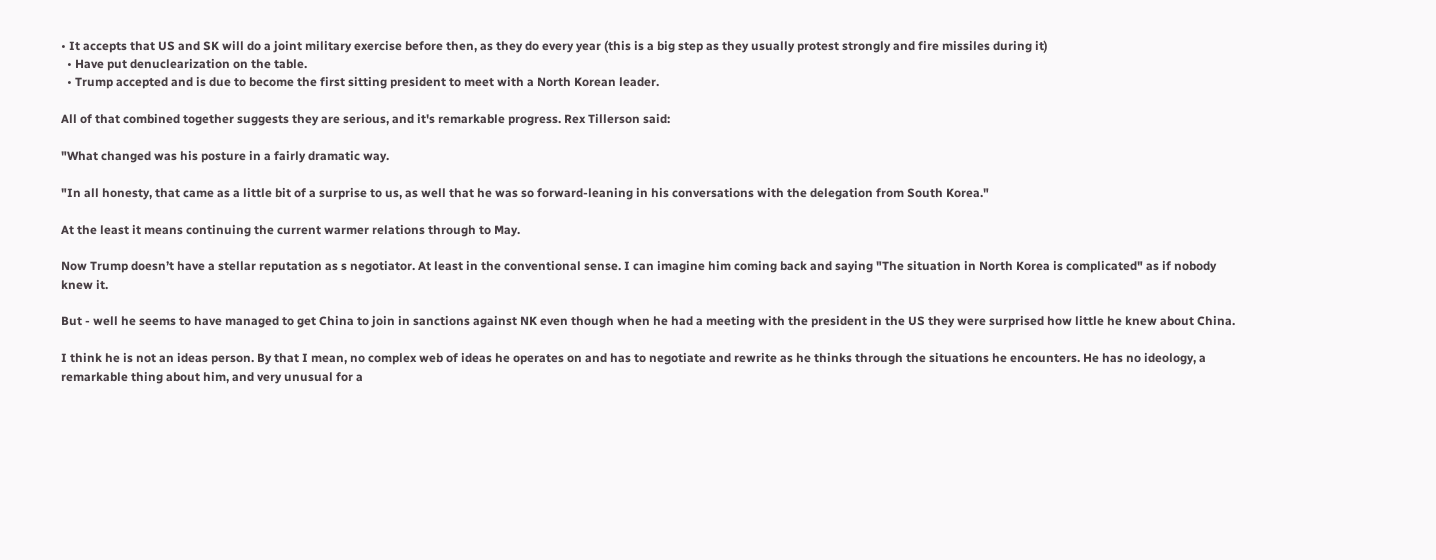• It accepts that US and SK will do a joint military exercise before then, as they do every year (this is a big step as they usually protest strongly and fire missiles during it)
  • Have put denuclearization on the table.
  • Trump accepted and is due to become the first sitting president to meet with a North Korean leader.

All of that combined together suggests they are serious, and it's remarkable progress. Rex Tillerson said:

"What changed was his posture in a fairly dramatic way.

"In all honesty, that came as a little bit of a surprise to us, as well that he was so forward-leaning in his conversations with the delegation from South Korea."

At the least it means continuing the current warmer relations through to May.

Now Trump doesn’t have a stellar reputation as s negotiator. At least in the conventional sense. I can imagine him coming back and saying "The situation in North Korea is complicated" as if nobody knew it.

But - well he seems to have managed to get China to join in sanctions against NK even though when he had a meeting with the president in the US they were surprised how little he knew about China.

I think he is not an ideas person. By that I mean, no complex web of ideas he operates on and has to negotiate and rewrite as he thinks through the situations he encounters. He has no ideology, a remarkable thing about him, and very unusual for a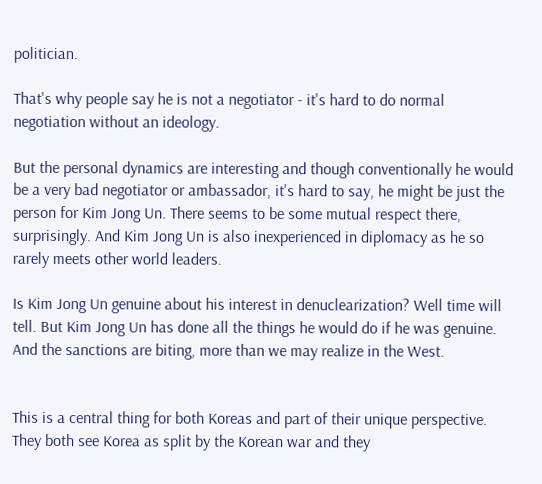politician.

That's why people say he is not a negotiator - it's hard to do normal negotiation without an ideology.

But the personal dynamics are interesting and though conventionally he would be a very bad negotiator or ambassador, it's hard to say, he might be just the person for Kim Jong Un. There seems to be some mutual respect there, surprisingly. And Kim Jong Un is also inexperienced in diplomacy as he so rarely meets other world leaders.

Is Kim Jong Un genuine about his interest in denuclearization? Well time will tell. But Kim Jong Un has done all the things he would do if he was genuine. And the sanctions are biting, more than we may realize in the West.


This is a central thing for both Koreas and part of their unique perspective. They both see Korea as split by the Korean war and they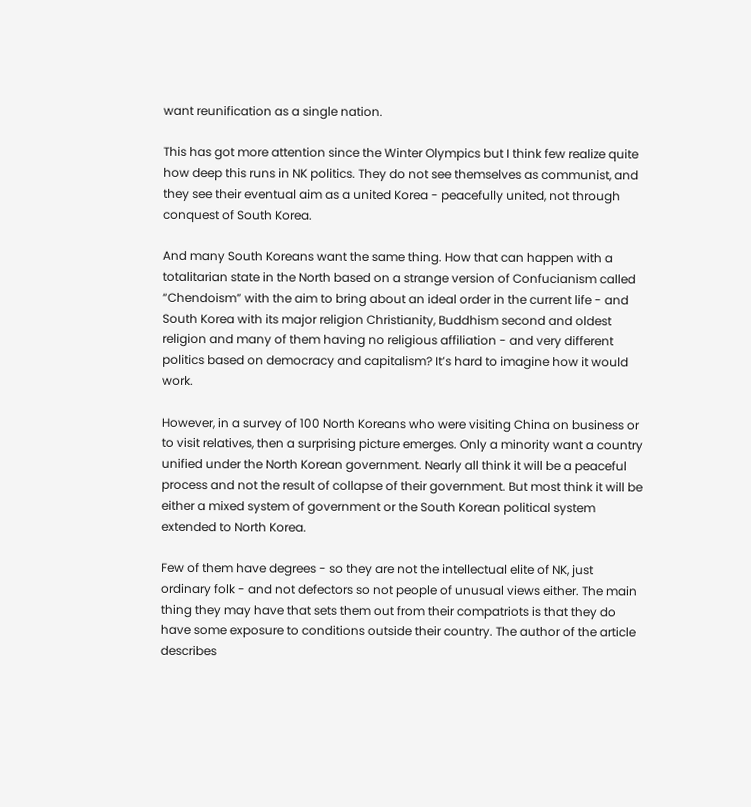want reunification as a single nation.

This has got more attention since the Winter Olympics but I think few realize quite how deep this runs in NK politics. They do not see themselves as communist, and they see their eventual aim as a united Korea - peacefully united, not through conquest of South Korea.

And many South Koreans want the same thing. How that can happen with a totalitarian state in the North based on a strange version of Confucianism called “Chendoism” with the aim to bring about an ideal order in the current life - and South Korea with its major religion Christianity, Buddhism second and oldest religion and many of them having no religious affiliation - and very different politics based on democracy and capitalism? It’s hard to imagine how it would work.

However, in a survey of 100 North Koreans who were visiting China on business or to visit relatives, then a surprising picture emerges. Only a minority want a country unified under the North Korean government. Nearly all think it will be a peaceful process and not the result of collapse of their government. But most think it will be either a mixed system of government or the South Korean political system extended to North Korea.

Few of them have degrees - so they are not the intellectual elite of NK, just ordinary folk - and not defectors so not people of unusual views either. The main thing they may have that sets them out from their compatriots is that they do have some exposure to conditions outside their country. The author of the article describes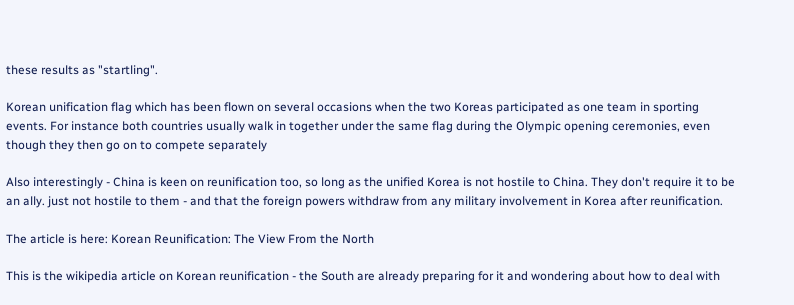these results as "startling".

Korean unification flag which has been flown on several occasions when the two Koreas participated as one team in sporting events. For instance both countries usually walk in together under the same flag during the Olympic opening ceremonies, even though they then go on to compete separately

Also interestingly - China is keen on reunification too, so long as the unified Korea is not hostile to China. They don't require it to be an ally. just not hostile to them - and that the foreign powers withdraw from any military involvement in Korea after reunification.

The article is here: Korean Reunification: The View From the North

This is the wikipedia article on Korean reunification - the South are already preparing for it and wondering about how to deal with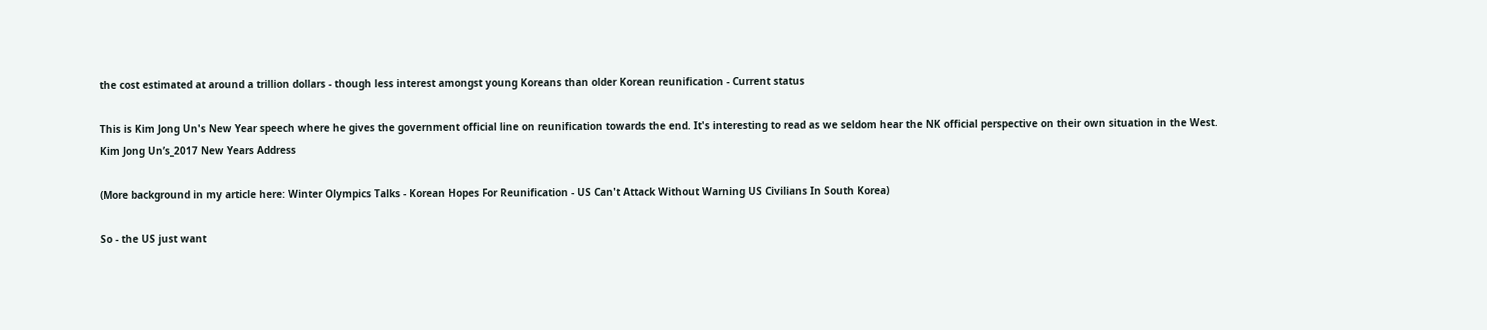the cost estimated at around a trillion dollars - though less interest amongst young Koreans than older Korean reunification - Current status

This is Kim Jong Un's New Year speech where he gives the government official line on reunification towards the end. It's interesting to read as we seldom hear the NK official perspective on their own situation in the West.
Kim Jong Un’s_2017 New Years Address

(More background in my article here: Winter Olympics Talks - Korean Hopes For Reunification - US Can't Attack Without Warning US Civilians In South Korea)

So - the US just want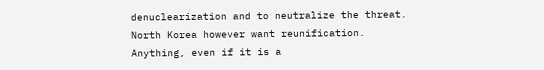denuclearization and to neutralize the threat. North Korea however want reunification. Anything, even if it is a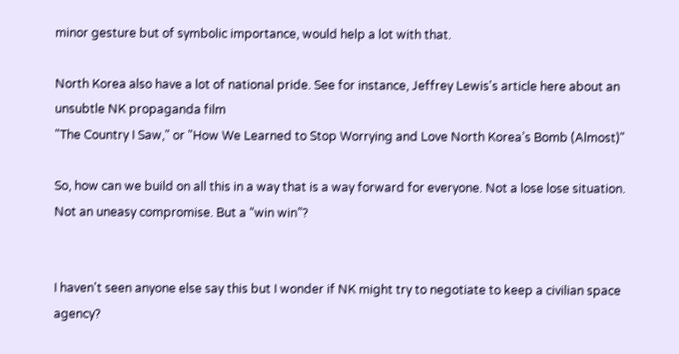minor gesture but of symbolic importance, would help a lot with that.

North Korea also have a lot of national pride. See for instance, Jeffrey Lewis's article here about an unsubtle NK propaganda film
"The Country I Saw," or "How We Learned to Stop Worrying and Love North Korea’s Bomb (Almost)"

So, how can we build on all this in a way that is a way forward for everyone. Not a lose lose situation. Not an uneasy compromise. But a “win win”?


I haven't seen anyone else say this but I wonder if NK might try to negotiate to keep a civilian space agency?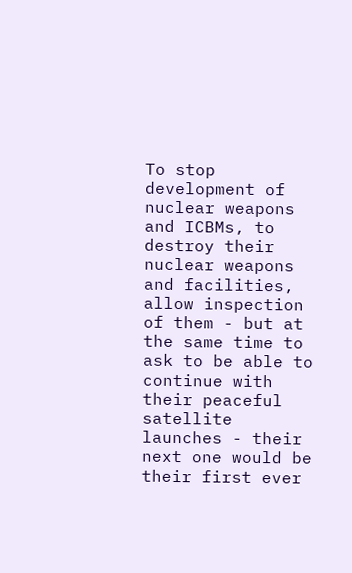To stop development of nuclear weapons and ICBMs, to destroy their nuclear weapons and facilities, allow inspection of them - but at the same time to ask to be able to continue with their peaceful satellite launches - their next one would be their first ever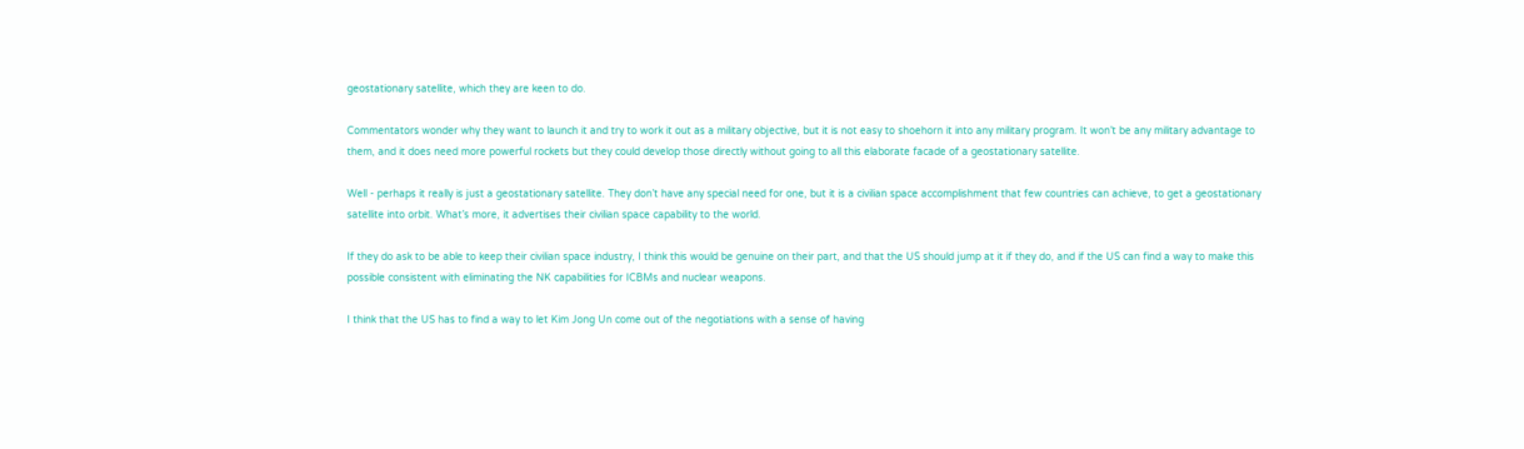geostationary satellite, which they are keen to do.

Commentators wonder why they want to launch it and try to work it out as a military objective, but it is not easy to shoehorn it into any military program. It won’t be any military advantage to them, and it does need more powerful rockets but they could develop those directly without going to all this elaborate facade of a geostationary satellite.

Well - perhaps it really is just a geostationary satellite. They don’t have any special need for one, but it is a civilian space accomplishment that few countries can achieve, to get a geostationary satellite into orbit. What’s more, it advertises their civilian space capability to the world.

If they do ask to be able to keep their civilian space industry, I think this would be genuine on their part, and that the US should jump at it if they do, and if the US can find a way to make this possible consistent with eliminating the NK capabilities for ICBMs and nuclear weapons.

I think that the US has to find a way to let Kim Jong Un come out of the negotiations with a sense of having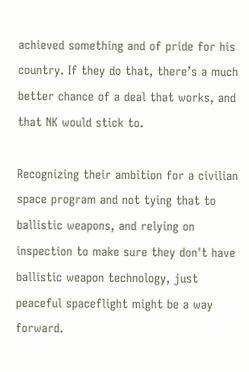achieved something and of pride for his country. If they do that, there’s a much better chance of a deal that works, and that NK would stick to.

Recognizing their ambition for a civilian space program and not tying that to ballistic weapons, and relying on inspection to make sure they don't have ballistic weapon technology, just peaceful spaceflight might be a way forward.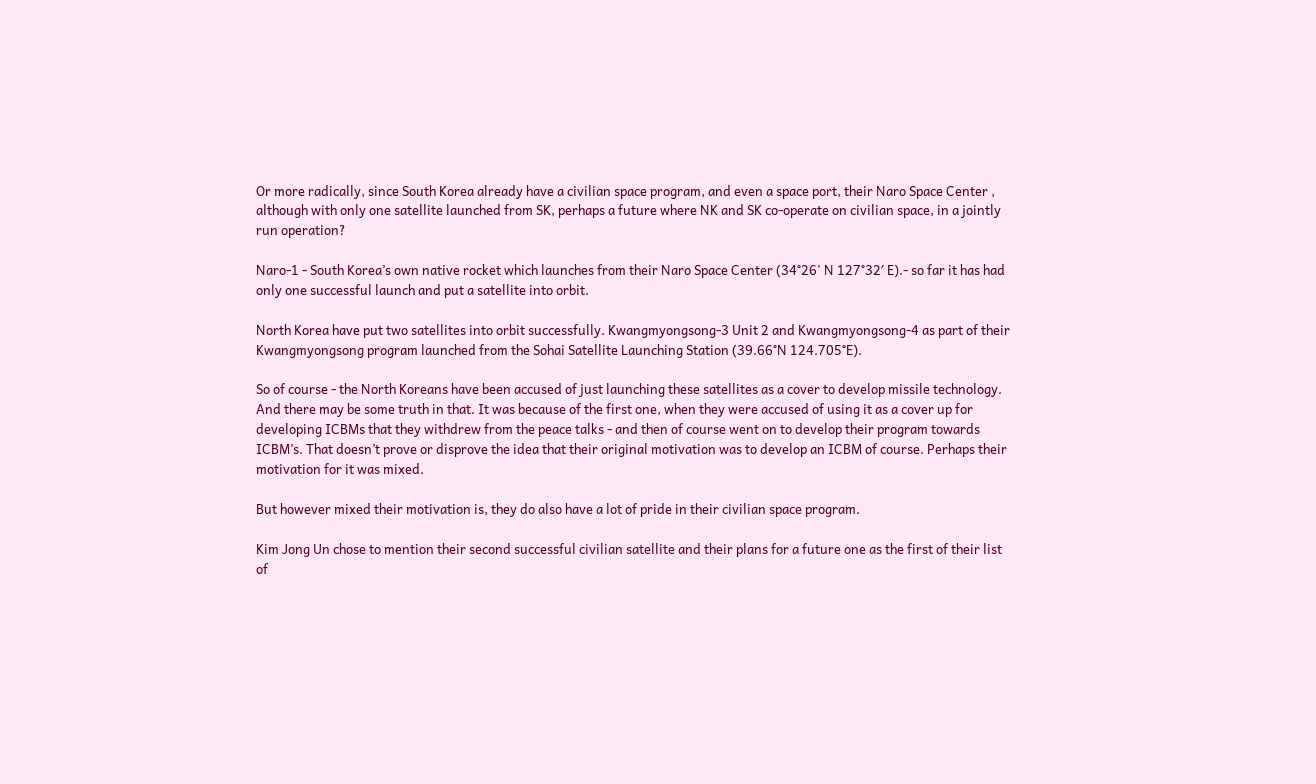Or more radically, since South Korea already have a civilian space program, and even a space port, their Naro Space Center , although with only one satellite launched from SK, perhaps a future where NK and SK co-operate on civilian space, in a jointly run operation?

Naro-1 - South Korea’s own native rocket which launches from their Naro Space Center (34°26' N 127°32′ E).- so far it has had only one successful launch and put a satellite into orbit.

North Korea have put two satellites into orbit successfully. Kwangmyongsong-3 Unit 2 and Kwangmyongsong-4 as part of their Kwangmyongsong program launched from the Sohai Satellite Launching Station (39.66°N 124.705°E).

So of course - the North Koreans have been accused of just launching these satellites as a cover to develop missile technology. And there may be some truth in that. It was because of the first one, when they were accused of using it as a cover up for developing ICBMs that they withdrew from the peace talks - and then of course went on to develop their program towards ICBM’s. That doesn’t prove or disprove the idea that their original motivation was to develop an ICBM of course. Perhaps their motivation for it was mixed.

But however mixed their motivation is, they do also have a lot of pride in their civilian space program.

Kim Jong Un chose to mention their second successful civilian satellite and their plans for a future one as the first of their list of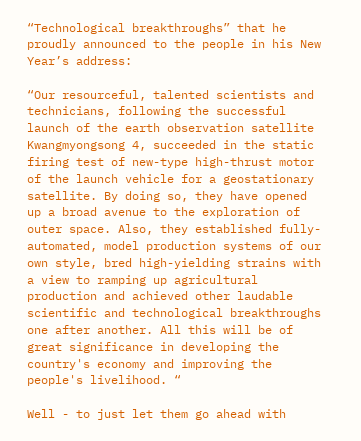“Technological breakthroughs” that he proudly announced to the people in his New Year’s address:

“Our resourceful, talented scientists and technicians, following the successful launch of the earth observation satellite Kwangmyongsong 4, succeeded in the static firing test of new-type high-thrust motor of the launch vehicle for a geostationary satellite. By doing so, they have opened up a broad avenue to the exploration of outer space. Also, they established fully-automated, model production systems of our own style, bred high-yielding strains with a view to ramping up agricultural production and achieved other laudable scientific and technological breakthroughs one after another. All this will be of great significance in developing the country's economy and improving the people's livelihood. “

Well - to just let them go ahead with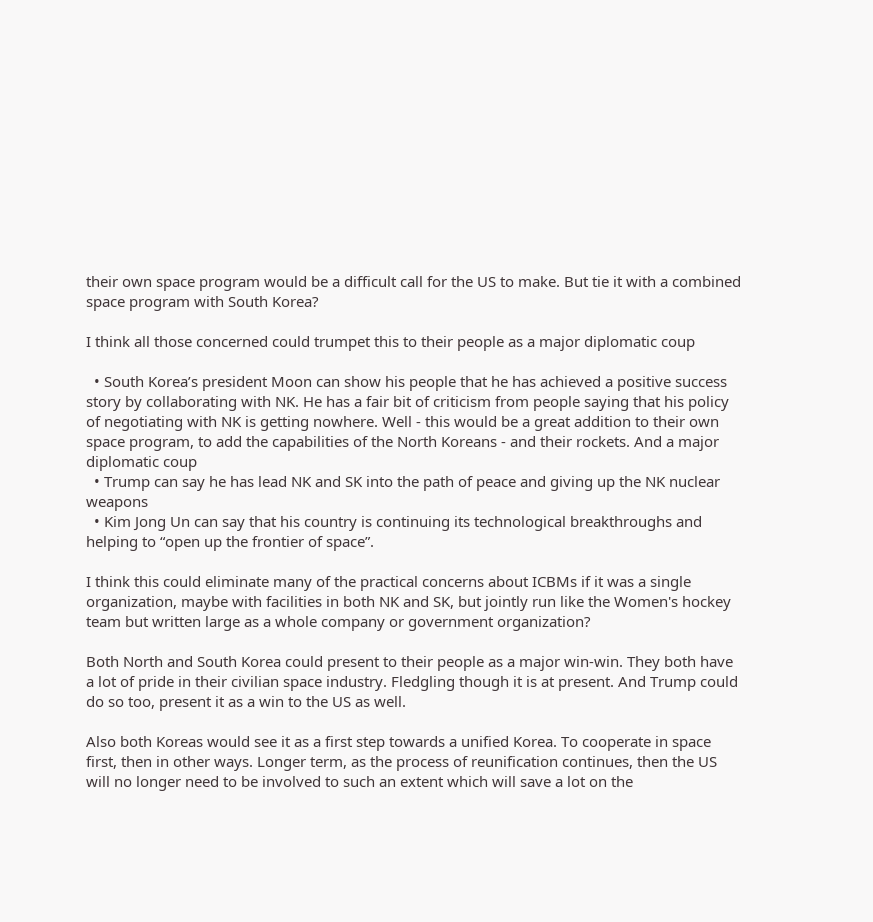their own space program would be a difficult call for the US to make. But tie it with a combined space program with South Korea?

I think all those concerned could trumpet this to their people as a major diplomatic coup

  • South Korea’s president Moon can show his people that he has achieved a positive success story by collaborating with NK. He has a fair bit of criticism from people saying that his policy of negotiating with NK is getting nowhere. Well - this would be a great addition to their own space program, to add the capabilities of the North Koreans - and their rockets. And a major diplomatic coup
  • Trump can say he has lead NK and SK into the path of peace and giving up the NK nuclear weapons
  • Kim Jong Un can say that his country is continuing its technological breakthroughs and helping to “open up the frontier of space”.

I think this could eliminate many of the practical concerns about ICBMs if it was a single organization, maybe with facilities in both NK and SK, but jointly run like the Women's hockey team but written large as a whole company or government organization?

Both North and South Korea could present to their people as a major win-win. They both have a lot of pride in their civilian space industry. Fledgling though it is at present. And Trump could do so too, present it as a win to the US as well.

Also both Koreas would see it as a first step towards a unified Korea. To cooperate in space first, then in other ways. Longer term, as the process of reunification continues, then the US will no longer need to be involved to such an extent which will save a lot on the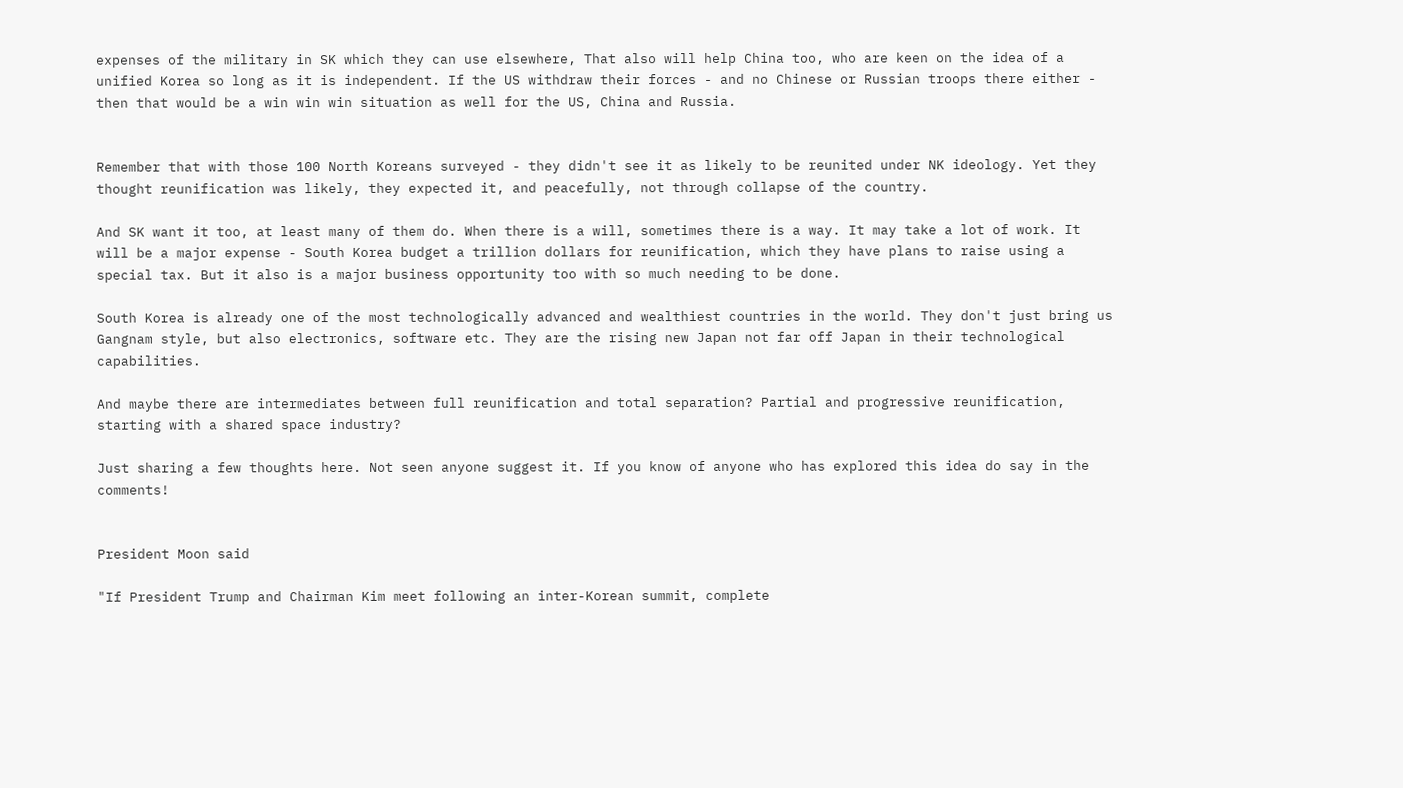expenses of the military in SK which they can use elsewhere, That also will help China too, who are keen on the idea of a unified Korea so long as it is independent. If the US withdraw their forces - and no Chinese or Russian troops there either - then that would be a win win win situation as well for the US, China and Russia.


Remember that with those 100 North Koreans surveyed - they didn't see it as likely to be reunited under NK ideology. Yet they thought reunification was likely, they expected it, and peacefully, not through collapse of the country.

And SK want it too, at least many of them do. When there is a will, sometimes there is a way. It may take a lot of work. It will be a major expense - South Korea budget a trillion dollars for reunification, which they have plans to raise using a special tax. But it also is a major business opportunity too with so much needing to be done.

South Korea is already one of the most technologically advanced and wealthiest countries in the world. They don't just bring us Gangnam style, but also electronics, software etc. They are the rising new Japan not far off Japan in their technological capabilities.

And maybe there are intermediates between full reunification and total separation? Partial and progressive reunification, starting with a shared space industry?

Just sharing a few thoughts here. Not seen anyone suggest it. If you know of anyone who has explored this idea do say in the comments!


President Moon said

"If President Trump and Chairman Kim meet following an inter-Korean summit, complete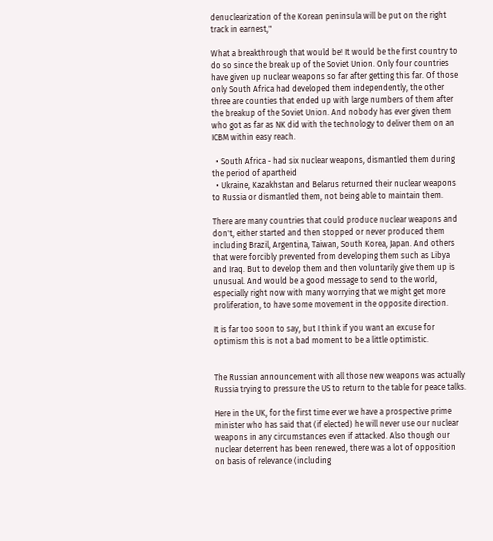denuclearization of the Korean peninsula will be put on the right track in earnest,"

What a breakthrough that would be! It would be the first country to do so since the break up of the Soviet Union. Only four countries have given up nuclear weapons so far after getting this far. Of those only South Africa had developed them independently, the other three are counties that ended up with large numbers of them after the breakup of the Soviet Union. And nobody has ever given them who got as far as NK did with the technology to deliver them on an ICBM within easy reach.

  • South Africa - had six nuclear weapons, dismantled them during the period of apartheid
  • Ukraine, Kazakhstan and Belarus returned their nuclear weapons to Russia or dismantled them, not being able to maintain them.

There are many countries that could produce nuclear weapons and don't, either started and then stopped or never produced them including Brazil, Argentina, Taiwan, South Korea, Japan. And others that were forcibly prevented from developing them such as Libya and Iraq. But to develop them and then voluntarily give them up is unusual. And would be a good message to send to the world, especially right now with many worrying that we might get more proliferation, to have some movement in the opposite direction.

It is far too soon to say, but I think if you want an excuse for optimism this is not a bad moment to be a little optimistic.


The Russian announcement with all those new weapons was actually Russia trying to pressure the US to return to the table for peace talks.

Here in the UK, for the first time ever we have a prospective prime minister who has said that (if elected) he will never use our nuclear weapons in any circumstances even if attacked. Also though our nuclear deterrent has been renewed, there was a lot of opposition on basis of relevance (including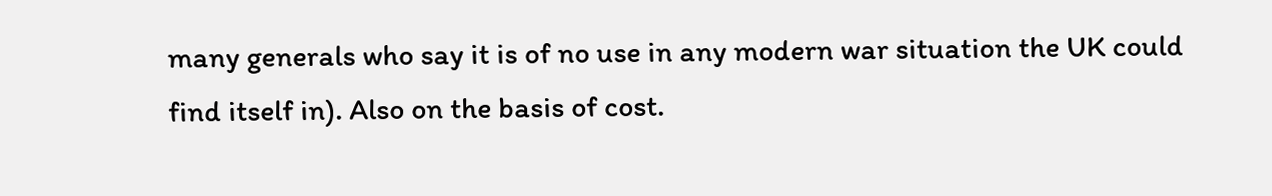many generals who say it is of no use in any modern war situation the UK could find itself in). Also on the basis of cost.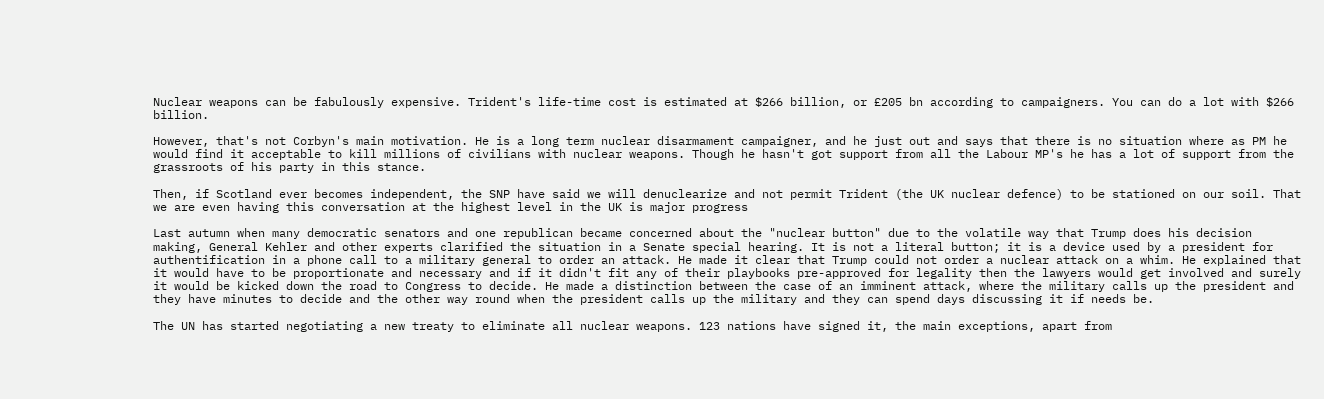Nuclear weapons can be fabulously expensive. Trident's life-time cost is estimated at $266 billion, or £205 bn according to campaigners. You can do a lot with $266 billion.

However, that's not Corbyn's main motivation. He is a long term nuclear disarmament campaigner, and he just out and says that there is no situation where as PM he would find it acceptable to kill millions of civilians with nuclear weapons. Though he hasn't got support from all the Labour MP's he has a lot of support from the grassroots of his party in this stance.

Then, if Scotland ever becomes independent, the SNP have said we will denuclearize and not permit Trident (the UK nuclear defence) to be stationed on our soil. That we are even having this conversation at the highest level in the UK is major progress

Last autumn when many democratic senators and one republican became concerned about the "nuclear button" due to the volatile way that Trump does his decision making, General Kehler and other experts clarified the situation in a Senate special hearing. It is not a literal button; it is a device used by a president for authentification in a phone call to a military general to order an attack. He made it clear that Trump could not order a nuclear attack on a whim. He explained that it would have to be proportionate and necessary and if it didn't fit any of their playbooks pre-approved for legality then the lawyers would get involved and surely it would be kicked down the road to Congress to decide. He made a distinction between the case of an imminent attack, where the military calls up the president and they have minutes to decide and the other way round when the president calls up the military and they can spend days discussing it if needs be.

The UN has started negotiating a new treaty to eliminate all nuclear weapons. 123 nations have signed it, the main exceptions, apart from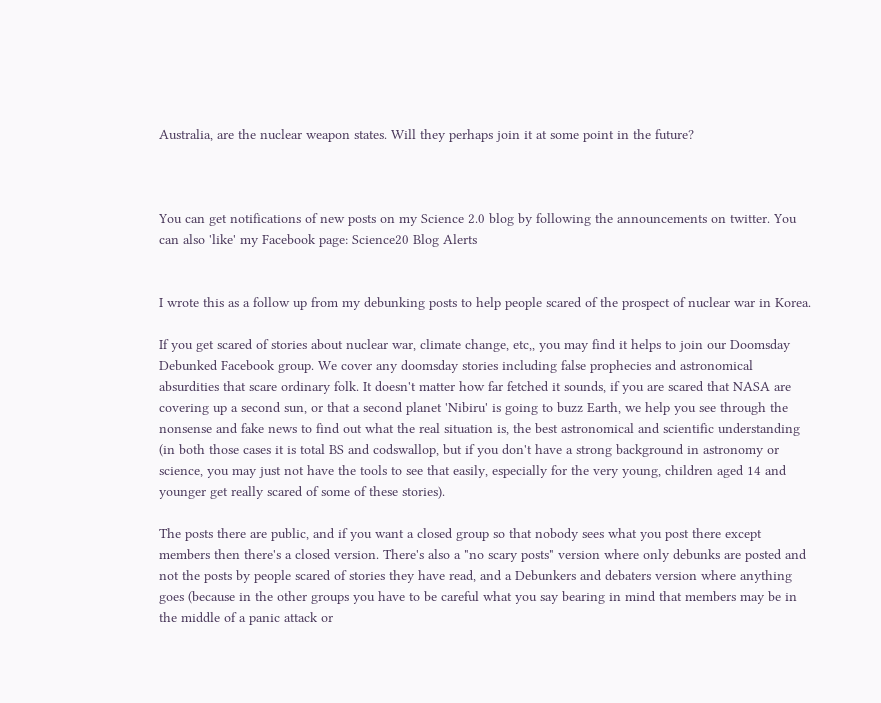Australia, are the nuclear weapon states. Will they perhaps join it at some point in the future?



You can get notifications of new posts on my Science 2.0 blog by following the announcements on twitter. You can also 'like' my Facebook page: Science20 Blog Alerts


I wrote this as a follow up from my debunking posts to help people scared of the prospect of nuclear war in Korea.

If you get scared of stories about nuclear war, climate change, etc,, you may find it helps to join our Doomsday Debunked Facebook group. We cover any doomsday stories including false prophecies and astronomical absurdities that scare ordinary folk. It doesn't matter how far fetched it sounds, if you are scared that NASA are covering up a second sun, or that a second planet 'Nibiru' is going to buzz Earth, we help you see through the nonsense and fake news to find out what the real situation is, the best astronomical and scientific understanding (in both those cases it is total BS and codswallop, but if you don't have a strong background in astronomy or science, you may just not have the tools to see that easily, especially for the very young, children aged 14 and younger get really scared of some of these stories).

The posts there are public, and if you want a closed group so that nobody sees what you post there except members then there's a closed version. There's also a "no scary posts" version where only debunks are posted and not the posts by people scared of stories they have read, and a Debunkers and debaters version where anything goes (because in the other groups you have to be careful what you say bearing in mind that members may be in the middle of a panic attack or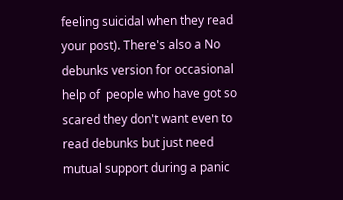feeling suicidal when they read your post). There's also a No debunks version for occasional help of  people who have got so scared they don't want even to read debunks but just need mutual support during a panic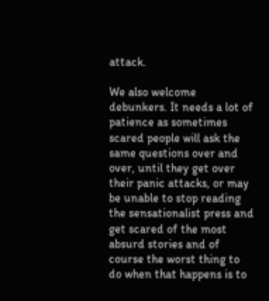attack.

We also welcome debunkers. It needs a lot of patience as sometimes scared people will ask the same questions over and over, until they get over their panic attacks, or may be unable to stop reading the sensationalist press and get scared of the most absurd stories and of course the worst thing to do when that happens is to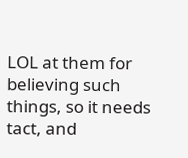LOL at them for believing such things, so it needs tact, and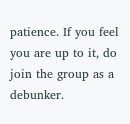patience. If you feel you are up to it, do join the group as a debunker.